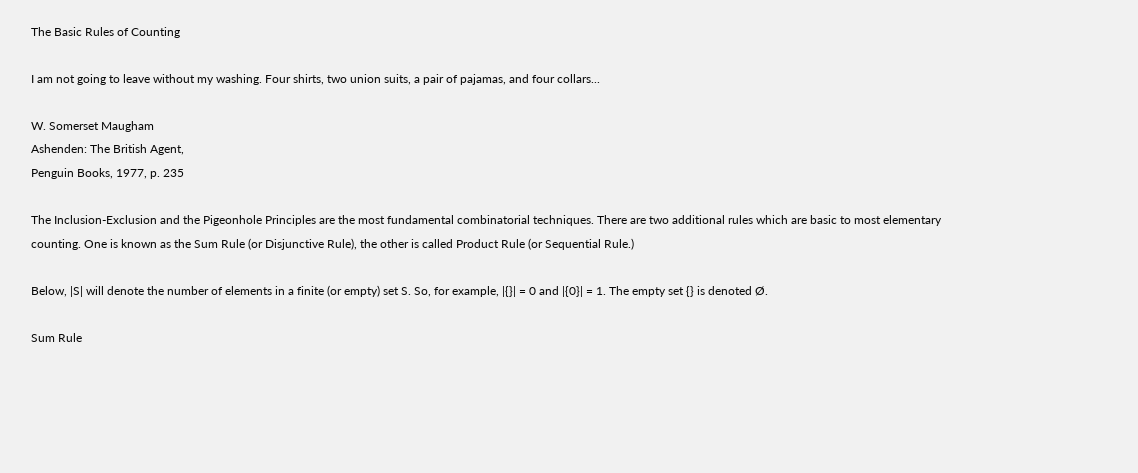The Basic Rules of Counting

I am not going to leave without my washing. Four shirts, two union suits, a pair of pajamas, and four collars...

W. Somerset Maugham
Ashenden: The British Agent,
Penguin Books, 1977, p. 235

The Inclusion-Exclusion and the Pigeonhole Principles are the most fundamental combinatorial techniques. There are two additional rules which are basic to most elementary counting. One is known as the Sum Rule (or Disjunctive Rule), the other is called Product Rule (or Sequential Rule.)

Below, |S| will denote the number of elements in a finite (or empty) set S. So, for example, |{}| = 0 and |{0}| = 1. The empty set {} is denoted Ø.

Sum Rule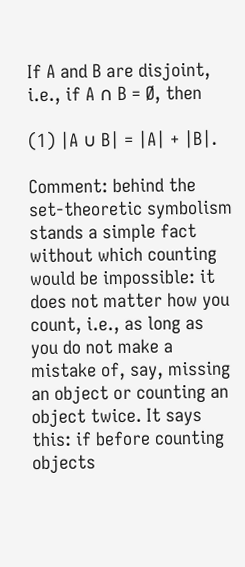If A and B are disjoint, i.e., if A ∩ B = Ø, then

(1) |A ∪ B| = |A| + |B|.

Comment: behind the set-theoretic symbolism stands a simple fact without which counting would be impossible: it does not matter how you count, i.e., as long as you do not make a mistake of, say, missing an object or counting an object twice. It says this: if before counting objects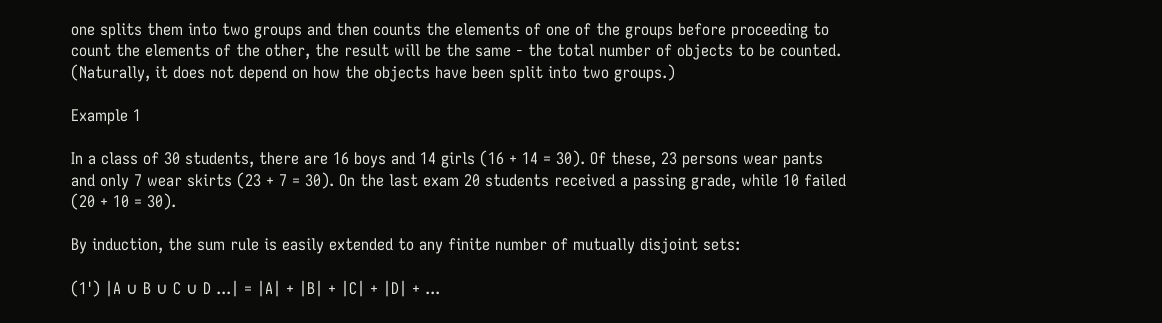one splits them into two groups and then counts the elements of one of the groups before proceeding to count the elements of the other, the result will be the same - the total number of objects to be counted. (Naturally, it does not depend on how the objects have been split into two groups.)

Example 1

In a class of 30 students, there are 16 boys and 14 girls (16 + 14 = 30). Of these, 23 persons wear pants and only 7 wear skirts (23 + 7 = 30). On the last exam 20 students received a passing grade, while 10 failed (20 + 10 = 30).

By induction, the sum rule is easily extended to any finite number of mutually disjoint sets:

(1') |A ∪ B ∪ C ∪ D ...| = |A| + |B| + |C| + |D| + ...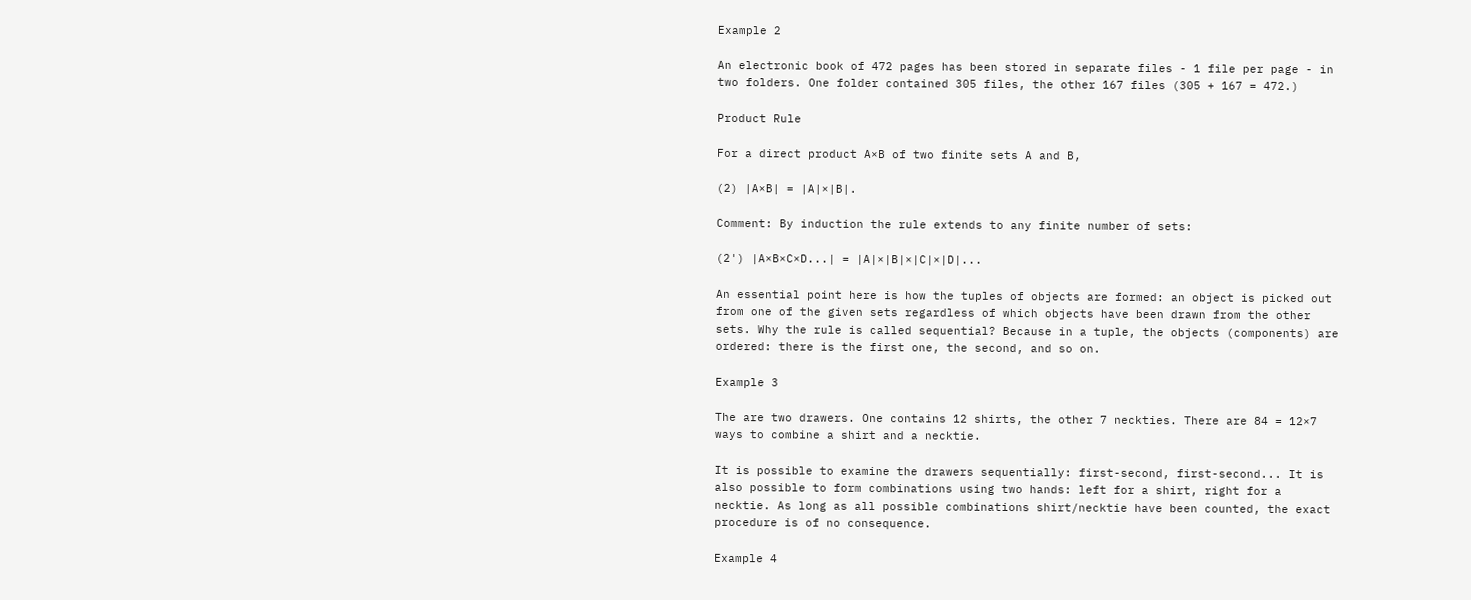Example 2

An electronic book of 472 pages has been stored in separate files - 1 file per page - in two folders. One folder contained 305 files, the other 167 files (305 + 167 = 472.)

Product Rule

For a direct product A×B of two finite sets A and B,

(2) |A×B| = |A|×|B|.

Comment: By induction the rule extends to any finite number of sets:

(2') |A×B×C×D...| = |A|×|B|×|C|×|D|...

An essential point here is how the tuples of objects are formed: an object is picked out from one of the given sets regardless of which objects have been drawn from the other sets. Why the rule is called sequential? Because in a tuple, the objects (components) are ordered: there is the first one, the second, and so on.

Example 3

The are two drawers. One contains 12 shirts, the other 7 neckties. There are 84 = 12×7 ways to combine a shirt and a necktie.

It is possible to examine the drawers sequentially: first-second, first-second... It is also possible to form combinations using two hands: left for a shirt, right for a necktie. As long as all possible combinations shirt/necktie have been counted, the exact procedure is of no consequence.

Example 4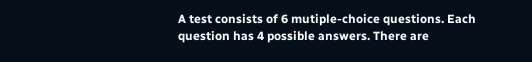A test consists of 6 mutiple-choice questions. Each question has 4 possible answers. There are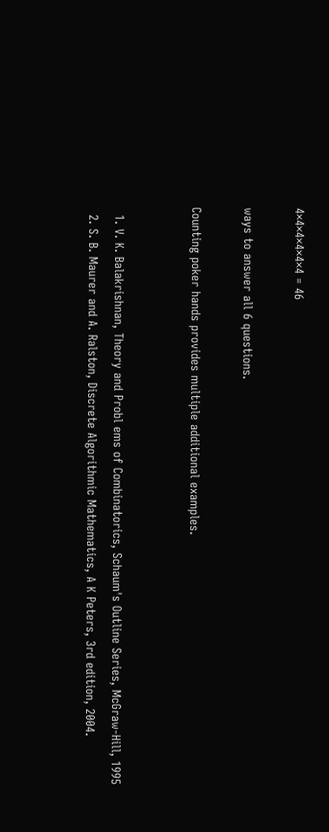4×4×4×4×4×4 = 46

ways to answer all 6 questions.

Counting poker hands provides multiple additional examples.


  1. V. K. Balakrishnan, Theory and Probl ems of Combinatorics, Schaum's Outline Series, McGraw-Hill, 1995
  2. S. B. Maurer and A. Ralston, Discrete Algorithmic Mathematics, A K Peters, 3rd edition, 2004.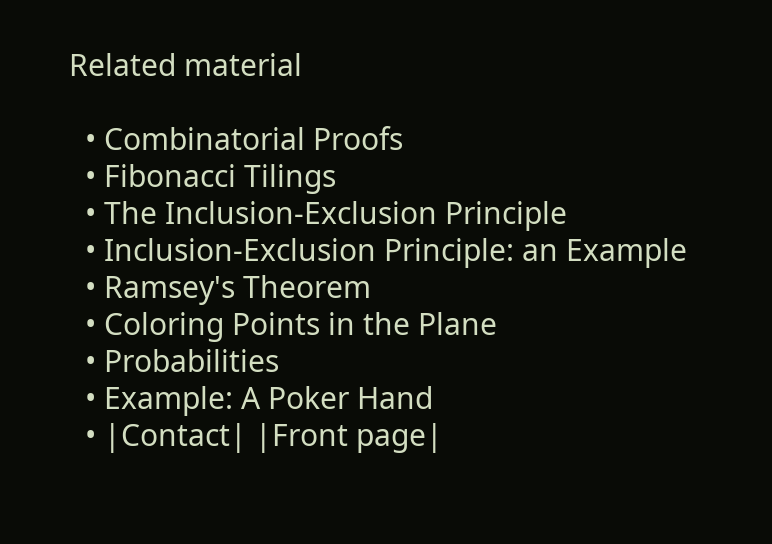Related material

  • Combinatorial Proofs
  • Fibonacci Tilings
  • The Inclusion-Exclusion Principle
  • Inclusion-Exclusion Principle: an Example
  • Ramsey's Theorem
  • Coloring Points in the Plane
  • Probabilities
  • Example: A Poker Hand
  • |Contact| |Front page|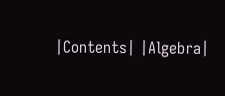|Contents| |Algebra|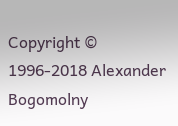Copyright © 1996-2018 Alexander Bogomolny